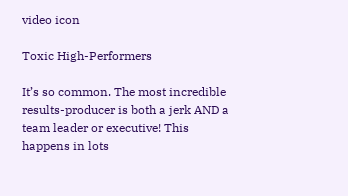video icon

Toxic High-Performers

It’s so common. The most incredible results-producer is both a jerk AND a team leader or executive! This happens in lots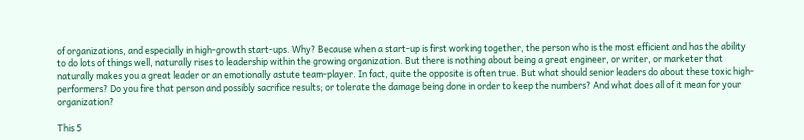of organizations, and especially in high-growth start-ups. Why? Because when a start-up is first working together, the person who is the most efficient and has the ability to do lots of things well, naturally rises to leadership within the growing organization. But there is nothing about being a great engineer, or writer, or marketer that naturally makes you a great leader or an emotionally astute team-player. In fact, quite the opposite is often true. But what should senior leaders do about these toxic high-performers? Do you fire that person and possibly sacrifice results; or tolerate the damage being done in order to keep the numbers? And what does all of it mean for your organization?

This 5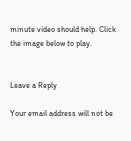minute video should help. Click the image below to play.


Leave a Reply

Your email address will not be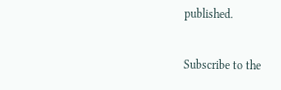published.

Subscribe to the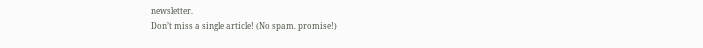newsletter.
Don’t miss a single article! (No spam. promise!)